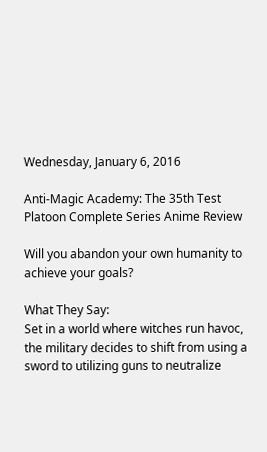Wednesday, January 6, 2016

Anti-Magic Academy: The 35th Test Platoon Complete Series Anime Review

Will you abandon your own humanity to achieve your goals?

What They Say:
Set in a world where witches run havoc, the military decides to shift from using a sword to utilizing guns to neutralize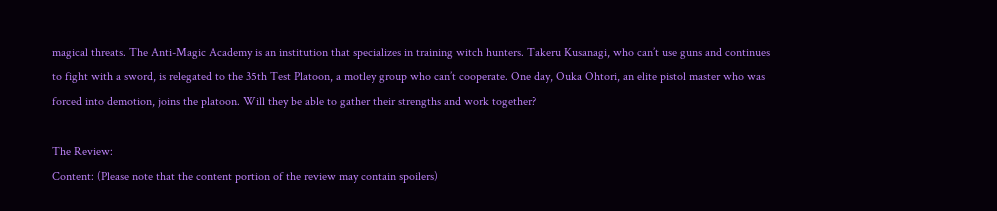magical threats. The Anti-Magic Academy is an institution that specializes in training witch hunters. Takeru Kusanagi, who can’t use guns and continues to fight with a sword, is relegated to the 35th Test Platoon, a motley group who can’t cooperate. One day, Ouka Ohtori, an elite pistol master who was forced into demotion, joins the platoon. Will they be able to gather their strengths and work together?

The Review:
Content: (Please note that the content portion of the review may contain spoilers)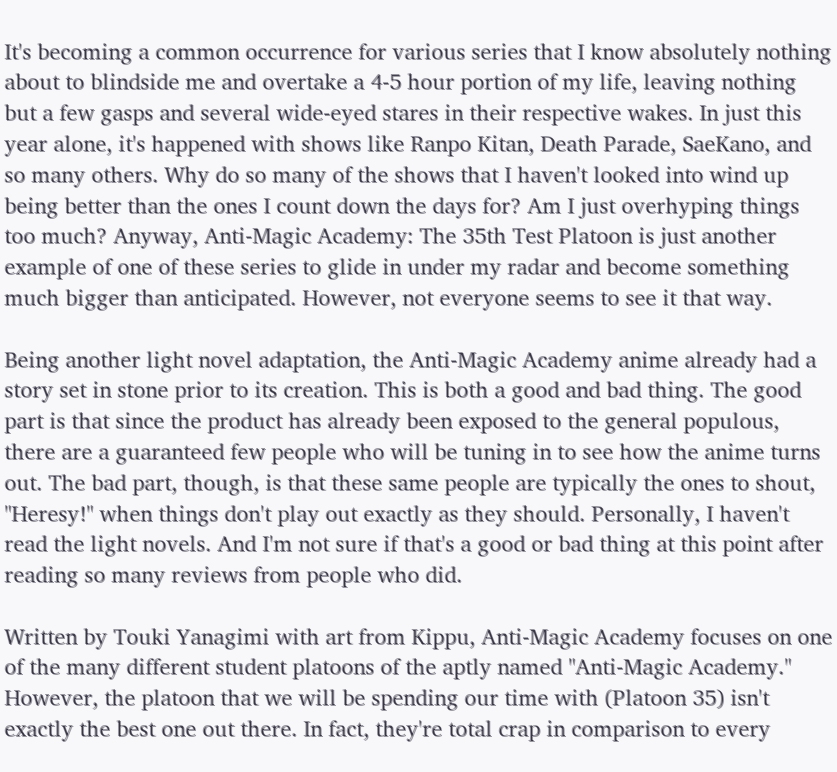It's becoming a common occurrence for various series that I know absolutely nothing about to blindside me and overtake a 4-5 hour portion of my life, leaving nothing but a few gasps and several wide-eyed stares in their respective wakes. In just this year alone, it's happened with shows like Ranpo Kitan, Death Parade, SaeKano, and so many others. Why do so many of the shows that I haven't looked into wind up being better than the ones I count down the days for? Am I just overhyping things too much? Anyway, Anti-Magic Academy: The 35th Test Platoon is just another example of one of these series to glide in under my radar and become something much bigger than anticipated. However, not everyone seems to see it that way.

Being another light novel adaptation, the Anti-Magic Academy anime already had a story set in stone prior to its creation. This is both a good and bad thing. The good part is that since the product has already been exposed to the general populous, there are a guaranteed few people who will be tuning in to see how the anime turns out. The bad part, though, is that these same people are typically the ones to shout, "Heresy!" when things don't play out exactly as they should. Personally, I haven't read the light novels. And I'm not sure if that's a good or bad thing at this point after reading so many reviews from people who did.

Written by Touki Yanagimi with art from Kippu, Anti-Magic Academy focuses on one of the many different student platoons of the aptly named "Anti-Magic Academy." However, the platoon that we will be spending our time with (Platoon 35) isn't exactly the best one out there. In fact, they're total crap in comparison to every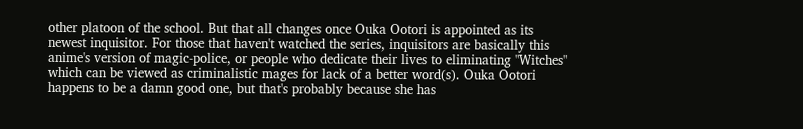other platoon of the school. But that all changes once Ouka Ootori is appointed as its newest inquisitor. For those that haven't watched the series, inquisitors are basically this anime's version of magic-police, or people who dedicate their lives to eliminating "Witches" which can be viewed as criminalistic mages for lack of a better word(s). Ouka Ootori happens to be a damn good one, but that's probably because she has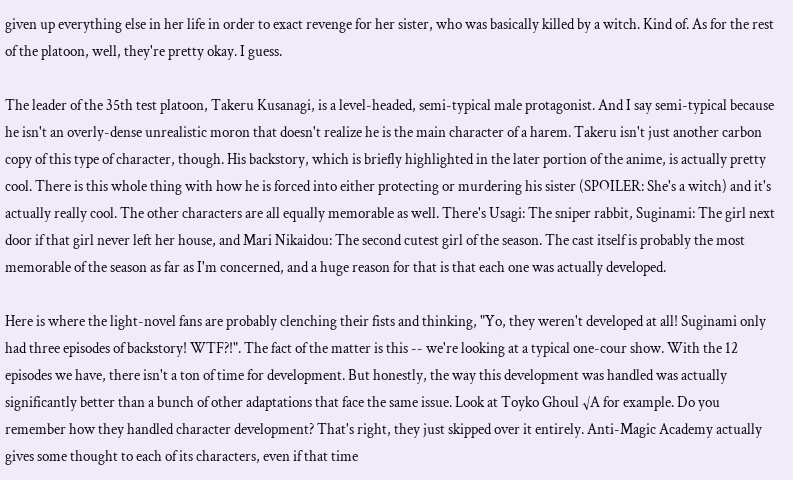given up everything else in her life in order to exact revenge for her sister, who was basically killed by a witch. Kind of. As for the rest of the platoon, well, they're pretty okay. I guess.

The leader of the 35th test platoon, Takeru Kusanagi, is a level-headed, semi-typical male protagonist. And I say semi-typical because he isn't an overly-dense unrealistic moron that doesn't realize he is the main character of a harem. Takeru isn't just another carbon copy of this type of character, though. His backstory, which is briefly highlighted in the later portion of the anime, is actually pretty cool. There is this whole thing with how he is forced into either protecting or murdering his sister (SPOILER: She's a witch) and it's actually really cool. The other characters are all equally memorable as well. There's Usagi: The sniper rabbit, Suginami: The girl next door if that girl never left her house, and Mari Nikaidou: The second cutest girl of the season. The cast itself is probably the most memorable of the season as far as I'm concerned, and a huge reason for that is that each one was actually developed.

Here is where the light-novel fans are probably clenching their fists and thinking, "Yo, they weren't developed at all! Suginami only had three episodes of backstory! WTF?!". The fact of the matter is this -- we're looking at a typical one-cour show. With the 12 episodes we have, there isn't a ton of time for development. But honestly, the way this development was handled was actually significantly better than a bunch of other adaptations that face the same issue. Look at Toyko Ghoul √A for example. Do you remember how they handled character development? That's right, they just skipped over it entirely. Anti-Magic Academy actually gives some thought to each of its characters, even if that time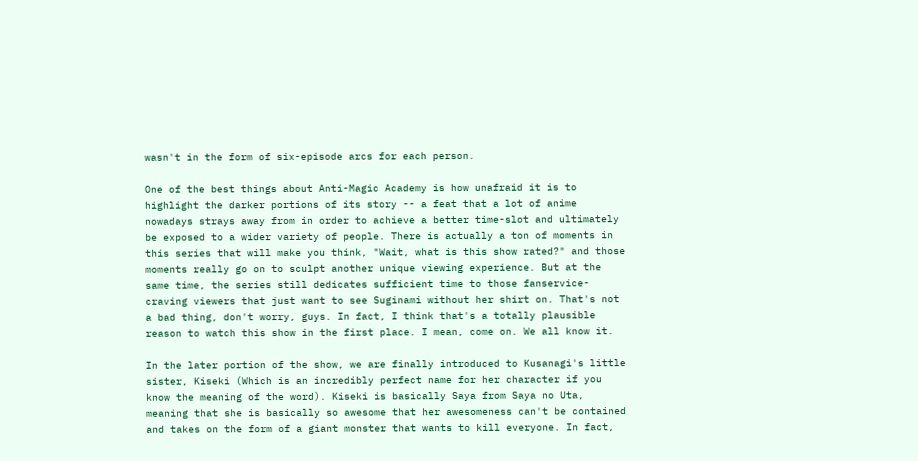wasn't in the form of six-episode arcs for each person.

One of the best things about Anti-Magic Academy is how unafraid it is to highlight the darker portions of its story -- a feat that a lot of anime nowadays strays away from in order to achieve a better time-slot and ultimately be exposed to a wider variety of people. There is actually a ton of moments in this series that will make you think, "Wait, what is this show rated?" and those moments really go on to sculpt another unique viewing experience. But at the same time, the series still dedicates sufficient time to those fanservice-craving viewers that just want to see Suginami without her shirt on. That's not a bad thing, don't worry, guys. In fact, I think that's a totally plausible reason to watch this show in the first place. I mean, come on. We all know it.

In the later portion of the show, we are finally introduced to Kusanagi's little sister, Kiseki (Which is an incredibly perfect name for her character if you know the meaning of the word). Kiseki is basically Saya from Saya no Uta, meaning that she is basically so awesome that her awesomeness can't be contained and takes on the form of a giant monster that wants to kill everyone. In fact,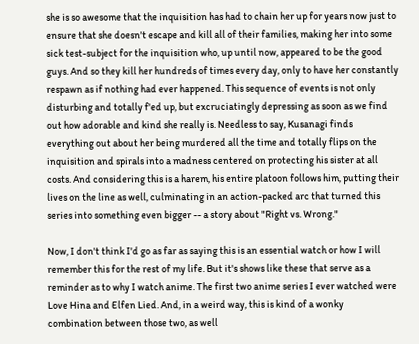she is so awesome that the inquisition has had to chain her up for years now just to ensure that she doesn't escape and kill all of their families, making her into some sick test-subject for the inquisition who, up until now, appeared to be the good guys. And so they kill her hundreds of times every day, only to have her constantly respawn as if nothing had ever happened. This sequence of events is not only disturbing and totally f'ed up, but excruciatingly depressing as soon as we find out how adorable and kind she really is. Needless to say, Kusanagi finds everything out about her being murdered all the time and totally flips on the inquisition and spirals into a madness centered on protecting his sister at all costs. And considering this is a harem, his entire platoon follows him, putting their lives on the line as well, culminating in an action-packed arc that turned this series into something even bigger -- a story about "Right vs. Wrong."

Now, I don't think I'd go as far as saying this is an essential watch or how I will remember this for the rest of my life. But it's shows like these that serve as a reminder as to why I watch anime. The first two anime series I ever watched were Love Hina and Elfen Lied. And, in a weird way, this is kind of a wonky combination between those two, as well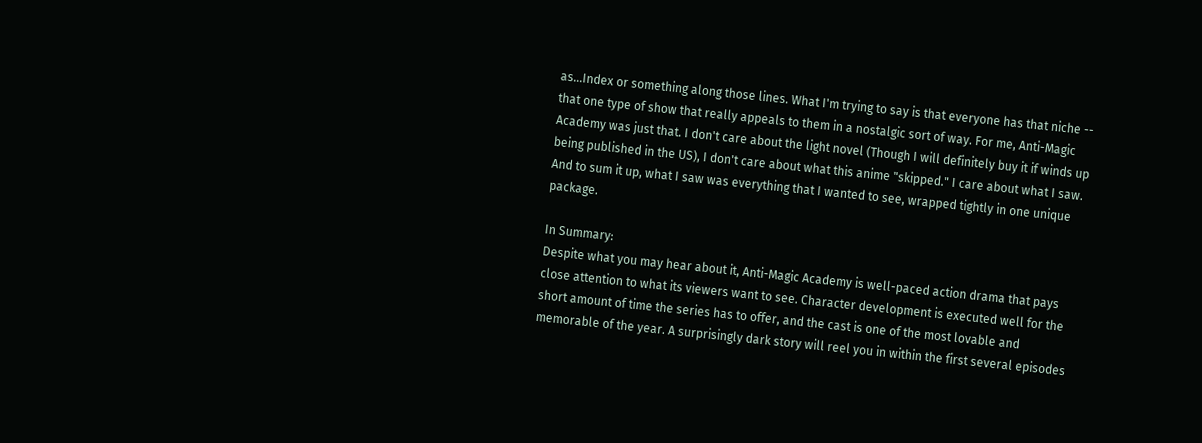as...Index or something along those lines. What I'm trying to say is that everyone has that niche -- that one type of show that really appeals to them in a nostalgic sort of way. For me, Anti-Magic Academy was just that. I don't care about the light novel (Though I will definitely buy it if winds up being published in the US), I don't care about what this anime "skipped." I care about what I saw. And to sum it up, what I saw was everything that I wanted to see, wrapped tightly in one unique package.

In Summary:
Despite what you may hear about it, Anti-Magic Academy is well-paced action drama that pays close attention to what its viewers want to see. Character development is executed well for the short amount of time the series has to offer, and the cast is one of the most lovable and memorable of the year. A surprisingly dark story will reel you in within the first several episodes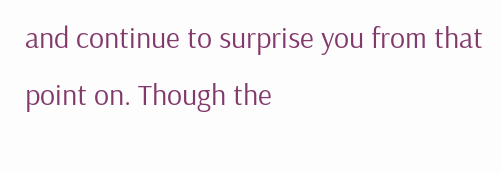and continue to surprise you from that point on. Though the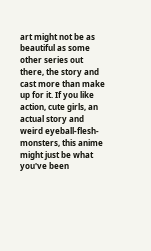art might not be as beautiful as some other series out there, the story and cast more than make up for it. If you like action, cute girls, an actual story and weird eyeball-flesh-monsters, this anime might just be what you've been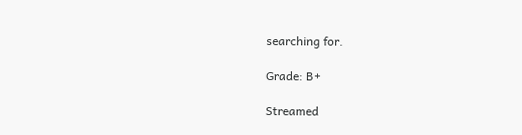searching for.

Grade: B+

Streamed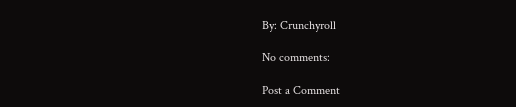By: Crunchyroll

No comments:

Post a Comment